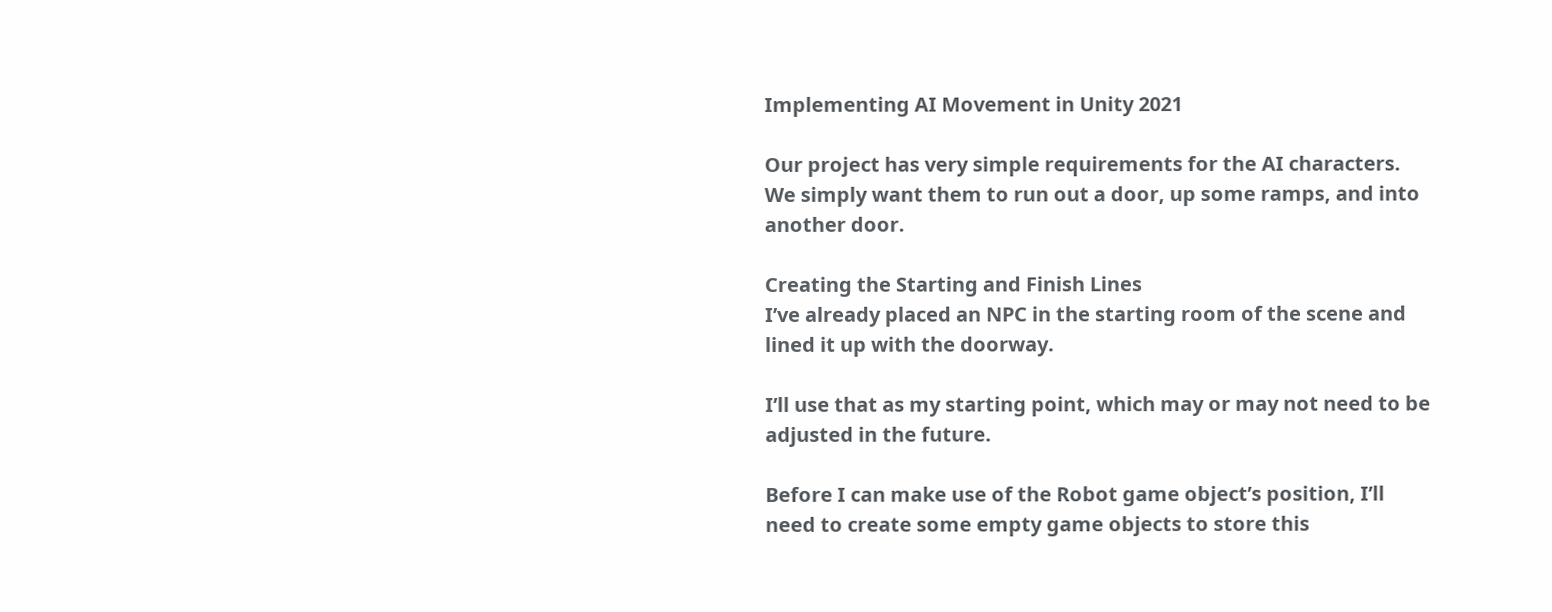Implementing AI Movement in Unity 2021

Our project has very simple requirements for the AI characters.
We simply want them to run out a door, up some ramps, and into another door.

Creating the Starting and Finish Lines
I’ve already placed an NPC in the starting room of the scene and lined it up with the doorway.

I’ll use that as my starting point, which may or may not need to be adjusted in the future.

Before I can make use of the Robot game object’s position, I’ll need to create some empty game objects to store this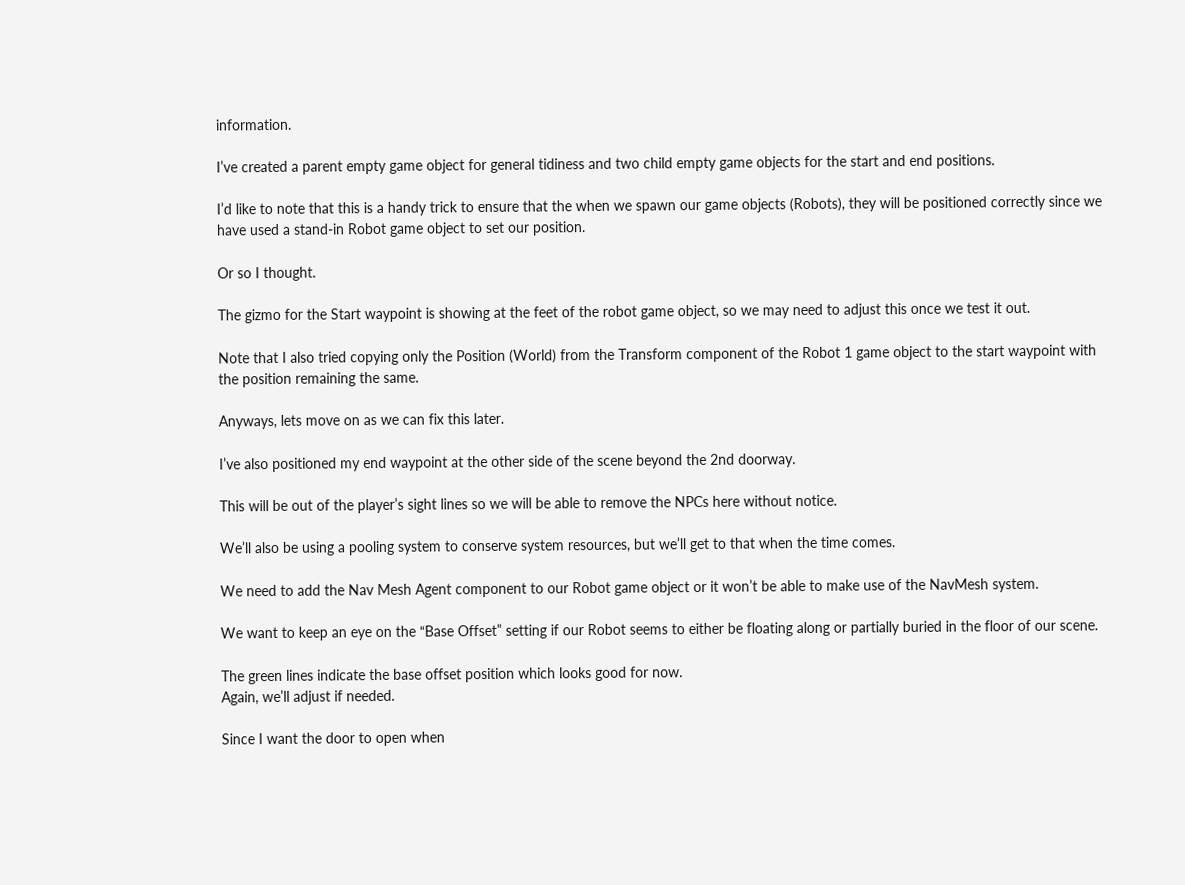information.

I’ve created a parent empty game object for general tidiness and two child empty game objects for the start and end positions.

I’d like to note that this is a handy trick to ensure that the when we spawn our game objects (Robots), they will be positioned correctly since we have used a stand-in Robot game object to set our position.

Or so I thought.

The gizmo for the Start waypoint is showing at the feet of the robot game object, so we may need to adjust this once we test it out.

Note that I also tried copying only the Position (World) from the Transform component of the Robot 1 game object to the start waypoint with the position remaining the same.

Anyways, lets move on as we can fix this later.

I’ve also positioned my end waypoint at the other side of the scene beyond the 2nd doorway.

This will be out of the player’s sight lines so we will be able to remove the NPCs here without notice.

We’ll also be using a pooling system to conserve system resources, but we’ll get to that when the time comes.

We need to add the Nav Mesh Agent component to our Robot game object or it won’t be able to make use of the NavMesh system.

We want to keep an eye on the “Base Offset” setting if our Robot seems to either be floating along or partially buried in the floor of our scene.

The green lines indicate the base offset position which looks good for now.
Again, we’ll adjust if needed.

Since I want the door to open when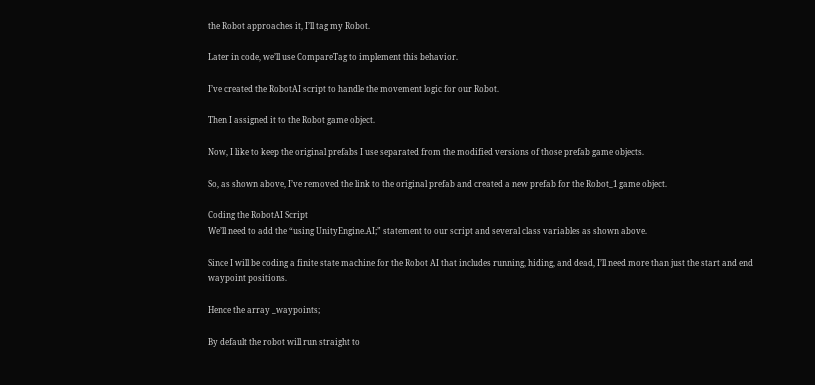the Robot approaches it, I’ll tag my Robot.

Later in code, we’ll use CompareTag to implement this behavior.

I’ve created the RobotAI script to handle the movement logic for our Robot.

Then I assigned it to the Robot game object.

Now, I like to keep the original prefabs I use separated from the modified versions of those prefab game objects.

So, as shown above, I’ve removed the link to the original prefab and created a new prefab for the Robot_1 game object.

Coding the RobotAI Script
We’ll need to add the “using UnityEngine.AI;” statement to our script and several class variables as shown above.

Since I will be coding a finite state machine for the Robot AI that includes running, hiding, and dead, I’ll need more than just the start and end waypoint positions.

Hence the array _waypoints;

By default the robot will run straight to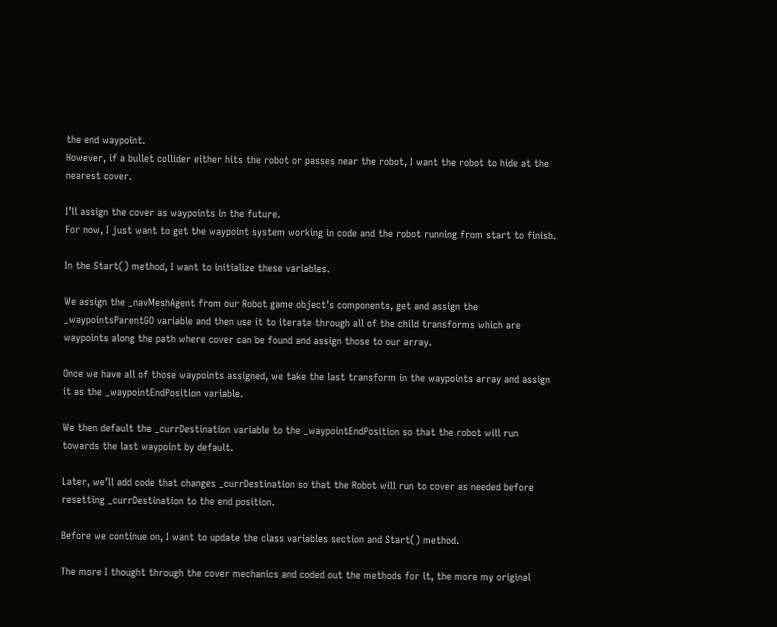the end waypoint.
However, if a bullet collider either hits the robot or passes near the robot, I want the robot to hide at the nearest cover.

I’ll assign the cover as waypoints in the future.
For now, I just want to get the waypoint system working in code and the robot running from start to finish.

In the Start() method, I want to initialize these variables.

We assign the _navMeshAgent from our Robot game object’s components, get and assign the _waypointsParentGO variable and then use it to iterate through all of the child transforms which are waypoints along the path where cover can be found and assign those to our array.

Once we have all of those waypoints assigned, we take the last transform in the waypoints array and assign it as the _waypointEndPosition variable.

We then default the _currDestination variable to the _waypointEndPosition so that the robot will run towards the last waypoint by default.

Later, we’ll add code that changes _currDestination so that the Robot will run to cover as needed before resetting _currDestination to the end position.

Before we continue on, I want to update the class variables section and Start() method.

The more I thought through the cover mechanics and coded out the methods for it, the more my original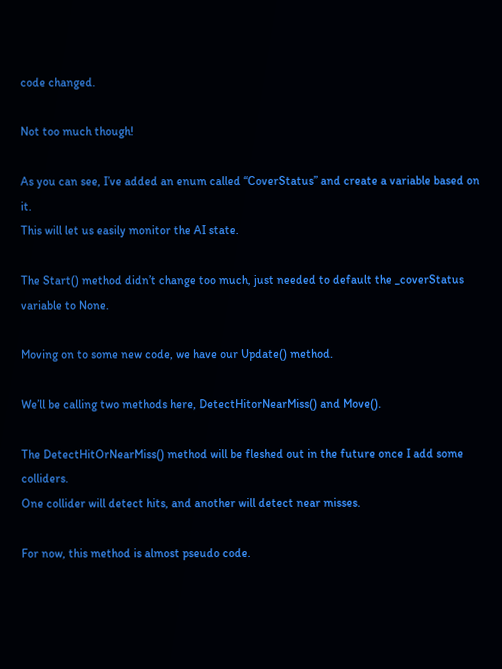code changed.

Not too much though!

As you can see, I’ve added an enum called “CoverStatus” and create a variable based on it.
This will let us easily monitor the AI state.

The Start() method didn’t change too much, just needed to default the _coverStatus variable to None.

Moving on to some new code, we have our Update() method.

We’ll be calling two methods here, DetectHitorNearMiss() and Move().

The DetectHitOrNearMiss() method will be fleshed out in the future once I add some colliders.
One collider will detect hits, and another will detect near misses.

For now, this method is almost pseudo code.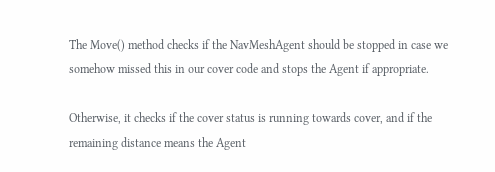The Move() method checks if the NavMeshAgent should be stopped in case we somehow missed this in our cover code and stops the Agent if appropriate.

Otherwise, it checks if the cover status is running towards cover, and if the remaining distance means the Agent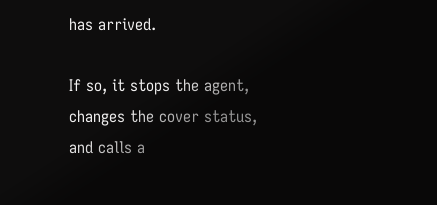has arrived.

If so, it stops the agent, changes the cover status, and calls a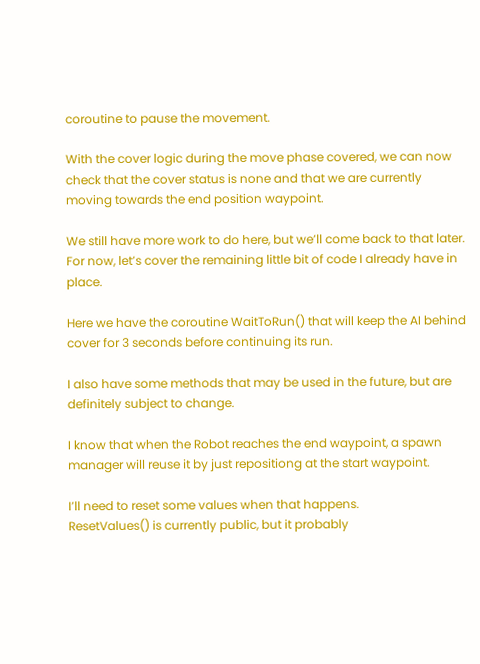coroutine to pause the movement.

With the cover logic during the move phase covered, we can now check that the cover status is none and that we are currently moving towards the end position waypoint.

We still have more work to do here, but we’ll come back to that later.
For now, let’s cover the remaining little bit of code I already have in place.

Here we have the coroutine WaitToRun() that will keep the AI behind cover for 3 seconds before continuing its run.

I also have some methods that may be used in the future, but are definitely subject to change.

I know that when the Robot reaches the end waypoint, a spawn manager will reuse it by just repositiong at the start waypoint.

I’ll need to reset some values when that happens.
ResetValues() is currently public, but it probably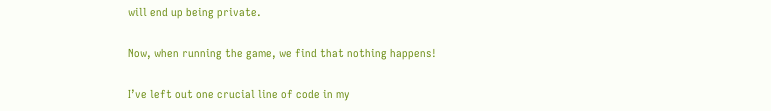will end up being private.

Now, when running the game, we find that nothing happens!

I’ve left out one crucial line of code in my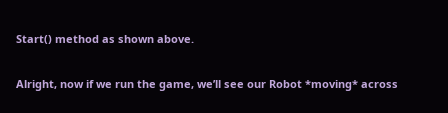Start() method as shown above.

Alright, now if we run the game, we’ll see our Robot *moving* across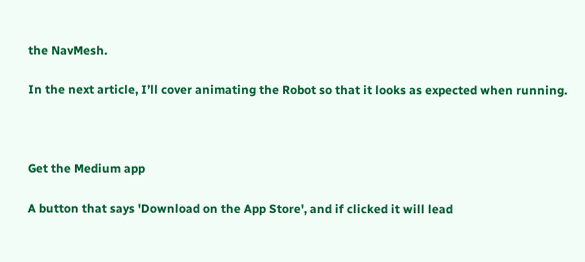the NavMesh.

In the next article, I’ll cover animating the Robot so that it looks as expected when running.



Get the Medium app

A button that says 'Download on the App Store', and if clicked it will lead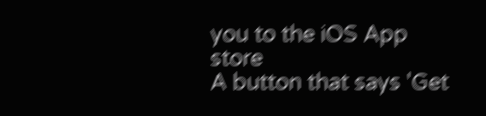you to the iOS App store
A button that says 'Get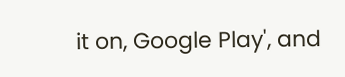it on, Google Play', and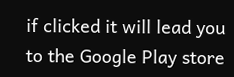if clicked it will lead you to the Google Play store